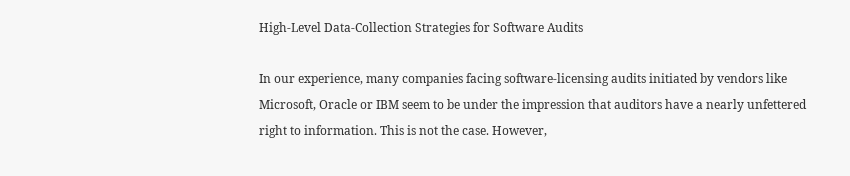High-Level Data-Collection Strategies for Software Audits

In our experience, many companies facing software-licensing audits initiated by vendors like Microsoft, Oracle or IBM seem to be under the impression that auditors have a nearly unfettered right to information. This is not the case. However,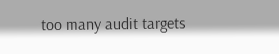too many audit targets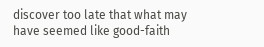discover too late that what may have seemed like good-faith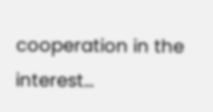cooperation in the interest…